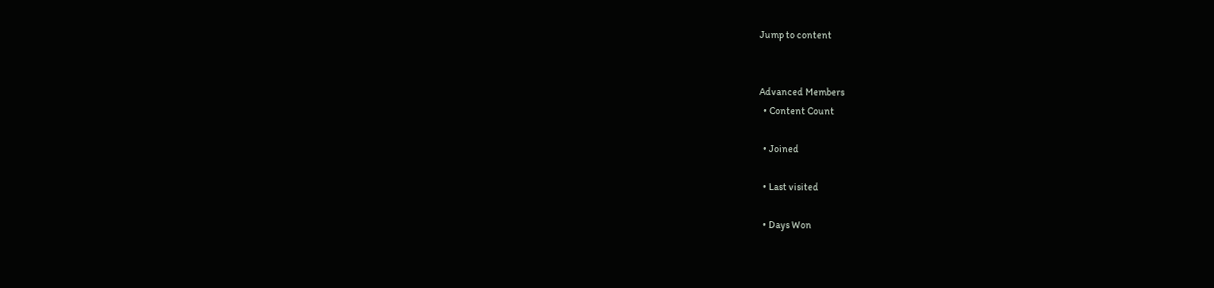Jump to content


Advanced Members
  • Content Count

  • Joined

  • Last visited

  • Days Won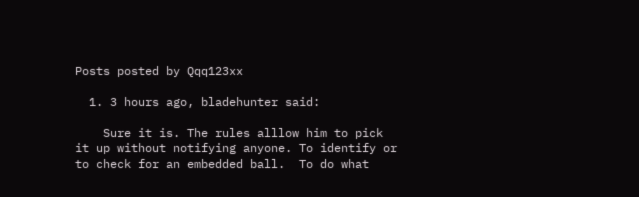Posts posted by Qqq123xx

  1. 3 hours ago, bladehunter said:

    Sure it is. The rules alllow him to pick it up without notifying anyone. To identify or to check for an embedded ball.  To do what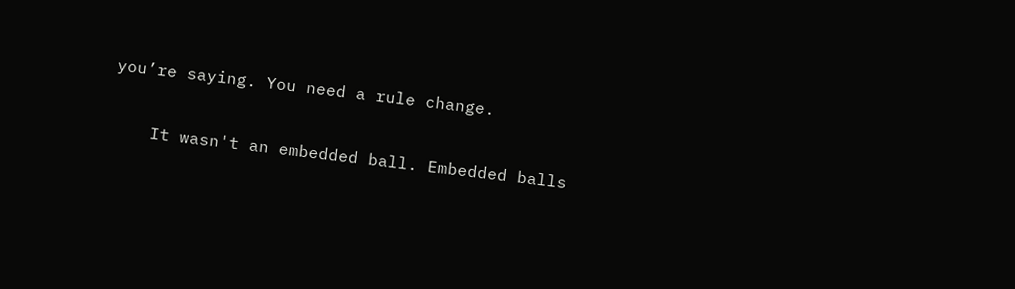you’re saying. You need a rule change.

    It wasn't an embedded ball. Embedded balls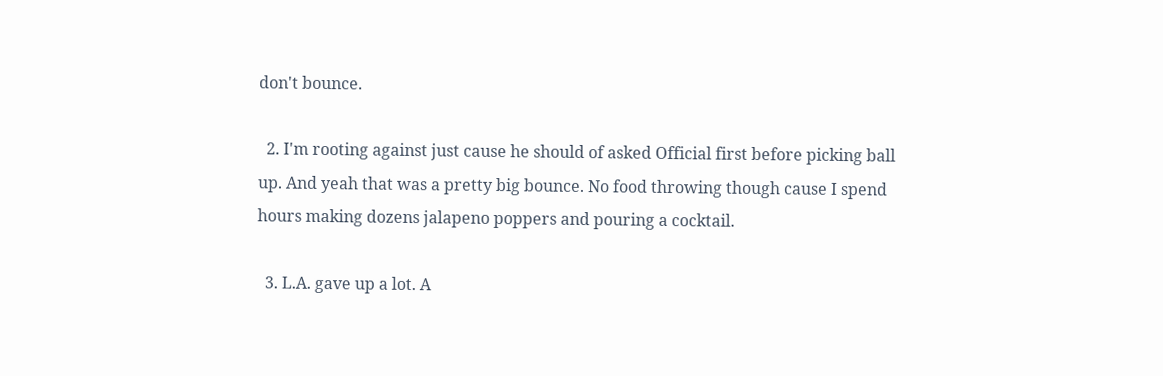don't bounce.

  2. I'm rooting against just cause he should of asked Official first before picking ball up. And yeah that was a pretty big bounce. No food throwing though cause I spend hours making dozens jalapeno poppers and pouring a cocktail.

  3. L.A. gave up a lot. A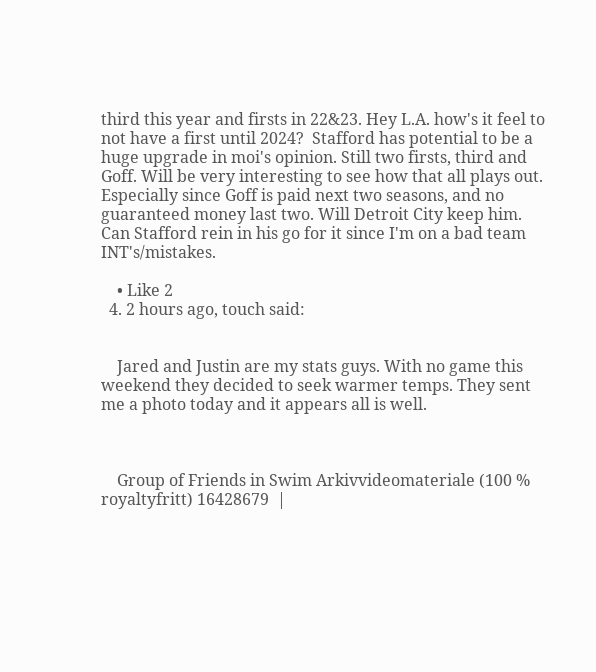third this year and firsts in 22&23. Hey L.A. how's it feel to not have a first until 2024?  Stafford has potential to be a huge upgrade in moi's opinion. Still two firsts, third and Goff. Will be very interesting to see how that all plays out. Especially since Goff is paid next two seasons, and no guaranteed money last two. Will Detroit City keep him. Can Stafford rein in his go for it since I'm on a bad team INT's/mistakes.

    • Like 2
  4. 2 hours ago, touch said:


    Jared and Justin are my stats guys. With no game this weekend they decided to seek warmer temps. They sent me a photo today and it appears all is well.



    Group of Friends in Swim Arkivvideomateriale (100 % royaltyfritt) 16428679  |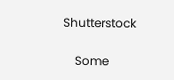Shutterstock

    Some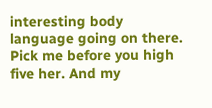interesting body language going on there. Pick me before you high five her. And my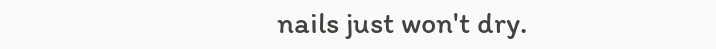nails just won't dry.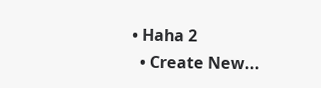• Haha 2
  • Create New...